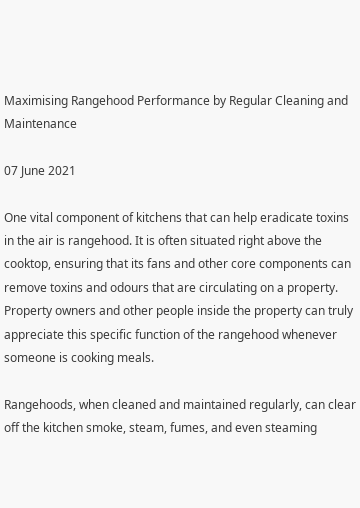Maximising Rangehood Performance by Regular Cleaning and Maintenance

07 June 2021

One vital component of kitchens that can help eradicate toxins in the air is rangehood. It is often situated right above the cooktop, ensuring that its fans and other core components can remove toxins and odours that are circulating on a property. Property owners and other people inside the property can truly appreciate this specific function of the rangehood whenever someone is cooking meals.

Rangehoods, when cleaned and maintained regularly, can clear off the kitchen smoke, steam, fumes, and even steaming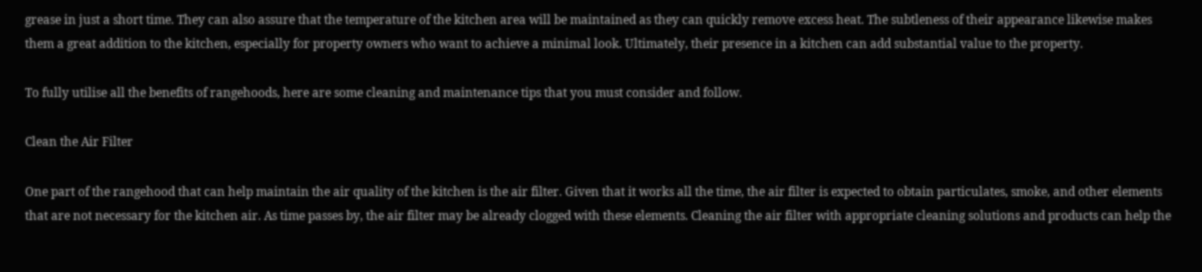grease in just a short time. They can also assure that the temperature of the kitchen area will be maintained as they can quickly remove excess heat. The subtleness of their appearance likewise makes them a great addition to the kitchen, especially for property owners who want to achieve a minimal look. Ultimately, their presence in a kitchen can add substantial value to the property.

To fully utilise all the benefits of rangehoods, here are some cleaning and maintenance tips that you must consider and follow.

Clean the Air Filter

One part of the rangehood that can help maintain the air quality of the kitchen is the air filter. Given that it works all the time, the air filter is expected to obtain particulates, smoke, and other elements that are not necessary for the kitchen air. As time passes by, the air filter may be already clogged with these elements. Cleaning the air filter with appropriate cleaning solutions and products can help the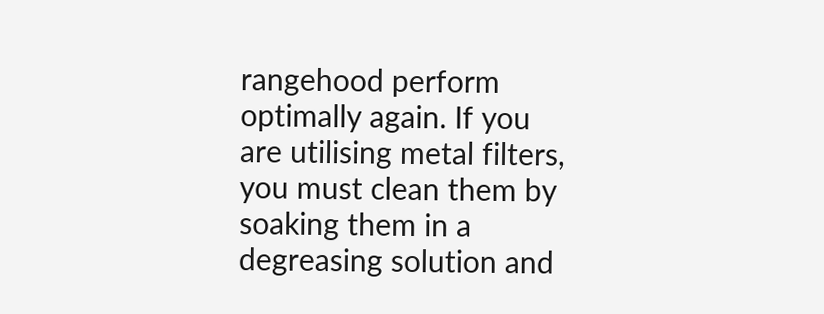rangehood perform optimally again. If you are utilising metal filters, you must clean them by soaking them in a degreasing solution and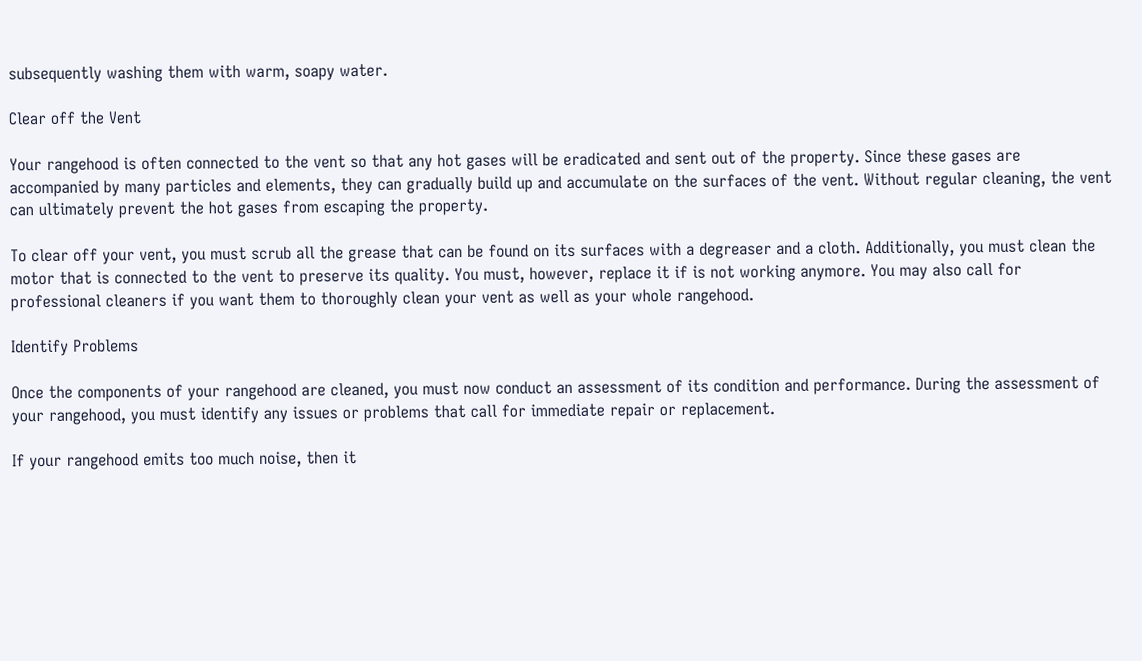subsequently washing them with warm, soapy water.

Clear off the Vent

Your rangehood is often connected to the vent so that any hot gases will be eradicated and sent out of the property. Since these gases are accompanied by many particles and elements, they can gradually build up and accumulate on the surfaces of the vent. Without regular cleaning, the vent can ultimately prevent the hot gases from escaping the property.

To clear off your vent, you must scrub all the grease that can be found on its surfaces with a degreaser and a cloth. Additionally, you must clean the motor that is connected to the vent to preserve its quality. You must, however, replace it if is not working anymore. You may also call for professional cleaners if you want them to thoroughly clean your vent as well as your whole rangehood.

Identify Problems

Once the components of your rangehood are cleaned, you must now conduct an assessment of its condition and performance. During the assessment of your rangehood, you must identify any issues or problems that call for immediate repair or replacement.

If your rangehood emits too much noise, then it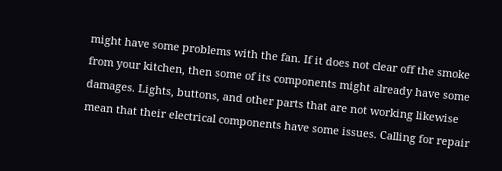might have some problems with the fan. If it does not clear off the smoke from your kitchen, then some of its components might already have some damages. Lights, buttons, and other parts that are not working likewise mean that their electrical components have some issues. Calling for repair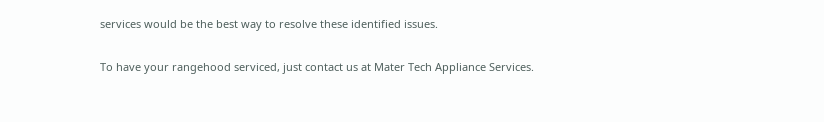services would be the best way to resolve these identified issues.

To have your rangehood serviced, just contact us at Mater Tech Appliance Services.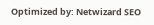Optimized by: Netwizard SEO